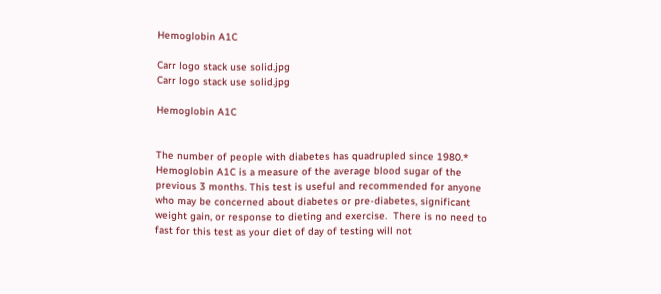Hemoglobin A1C

Carr logo stack use solid.jpg
Carr logo stack use solid.jpg

Hemoglobin A1C


The number of people with diabetes has quadrupled since 1980.* Hemoglobin A1C is a measure of the average blood sugar of the previous 3 months. This test is useful and recommended for anyone who may be concerned about diabetes or pre-diabetes, significant weight gain, or response to dieting and exercise.  There is no need to fast for this test as your diet of day of testing will not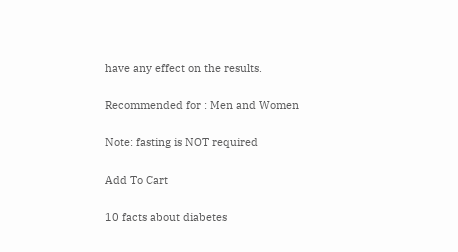have any effect on the results.

Recommended for : Men and Women

Note: fasting is NOT required

Add To Cart

10 facts about diabetes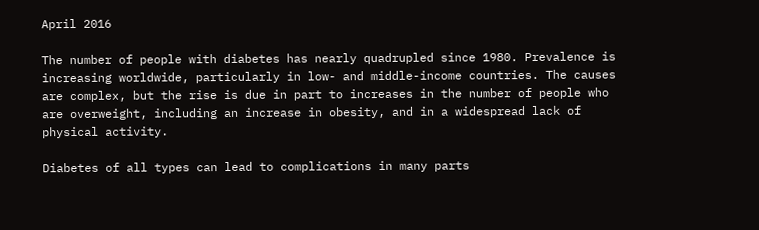April 2016

The number of people with diabetes has nearly quadrupled since 1980. Prevalence is increasing worldwide, particularly in low- and middle-income countries. The causes are complex, but the rise is due in part to increases in the number of people who are overweight, including an increase in obesity, and in a widespread lack of physical activity.

Diabetes of all types can lead to complications in many parts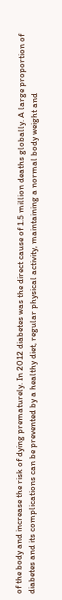of the body and increase the risk of dying prematurely. In 2012 diabetes was the direct cause of 1.5 million deaths globally. A large proportion of diabetes and its complications can be prevented by a healthy diet, regular physical activity, maintaining a normal body weight and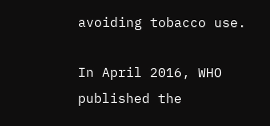avoiding tobacco use.

In April 2016, WHO published the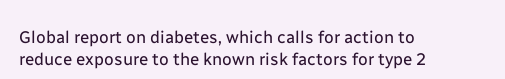Global report on diabetes, which calls for action to reduce exposure to the known risk factors for type 2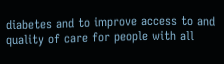diabetes and to improve access to and quality of care for people with all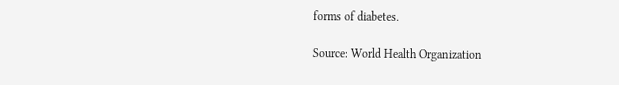forms of diabetes.

Source: World Health Organization